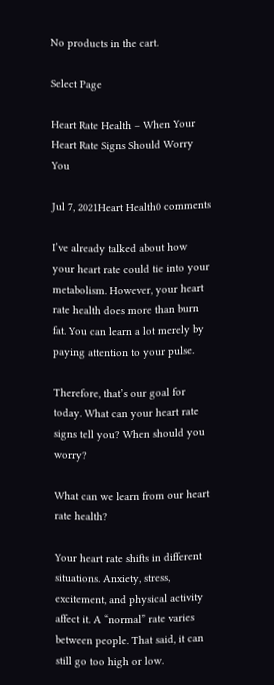No products in the cart.

Select Page

Heart Rate Health – When Your Heart Rate Signs Should Worry You

Jul 7, 2021Heart Health0 comments

I’ve already talked about how your heart rate could tie into your metabolism. However, your heart rate health does more than burn fat. You can learn a lot merely by paying attention to your pulse.

Therefore, that’s our goal for today. What can your heart rate signs tell you? When should you worry?

What can we learn from our heart rate health?

Your heart rate shifts in different situations. Anxiety, stress, excitement, and physical activity affect it. A “normal” rate varies between people. That said, it can still go too high or low.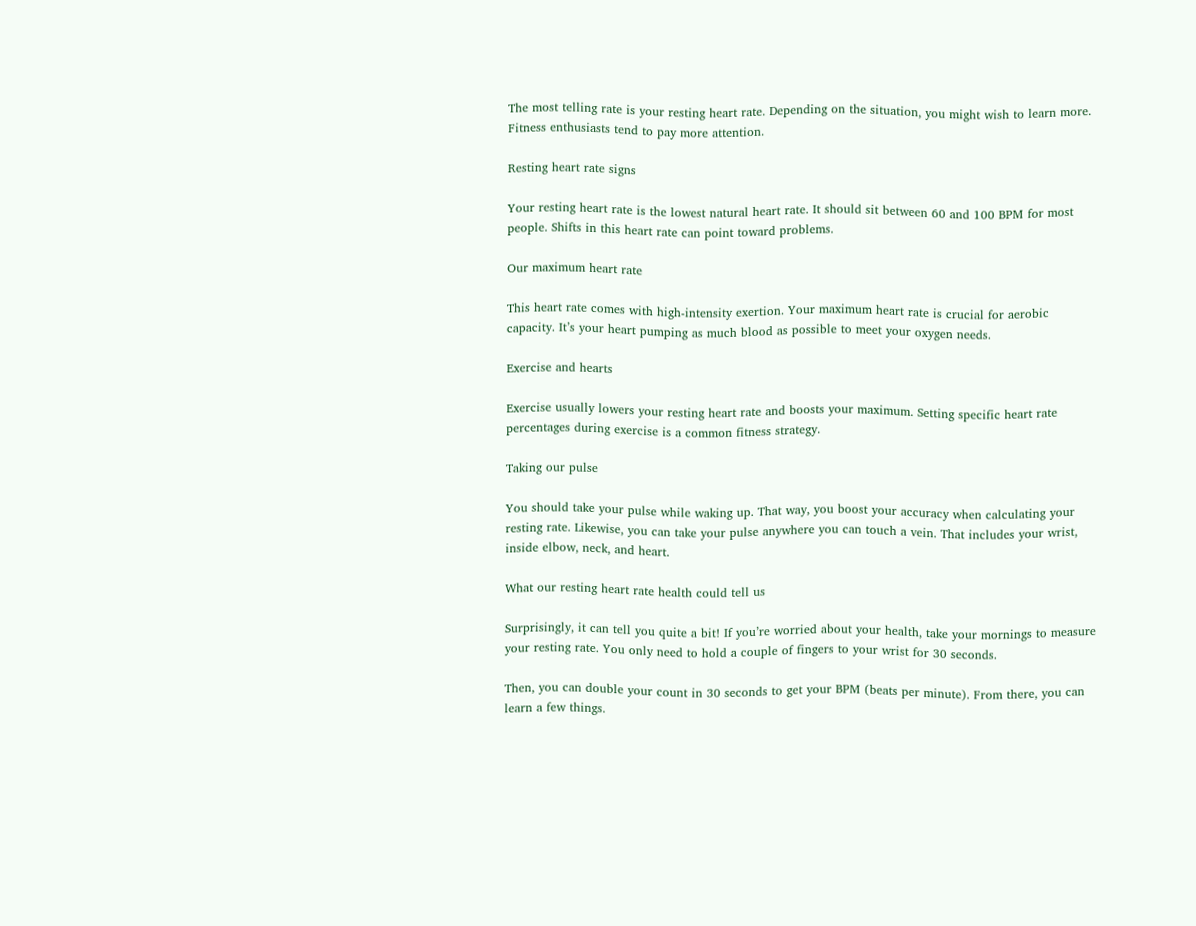The most telling rate is your resting heart rate. Depending on the situation, you might wish to learn more. Fitness enthusiasts tend to pay more attention.

Resting heart rate signs

Your resting heart rate is the lowest natural heart rate. It should sit between 60 and 100 BPM for most people. Shifts in this heart rate can point toward problems.

Our maximum heart rate

This heart rate comes with high-intensity exertion. Your maximum heart rate is crucial for aerobic capacity. It’s your heart pumping as much blood as possible to meet your oxygen needs.

Exercise and hearts

Exercise usually lowers your resting heart rate and boosts your maximum. Setting specific heart rate percentages during exercise is a common fitness strategy.

Taking our pulse

You should take your pulse while waking up. That way, you boost your accuracy when calculating your resting rate. Likewise, you can take your pulse anywhere you can touch a vein. That includes your wrist, inside elbow, neck, and heart.

What our resting heart rate health could tell us

Surprisingly, it can tell you quite a bit! If you’re worried about your health, take your mornings to measure your resting rate. You only need to hold a couple of fingers to your wrist for 30 seconds.

Then, you can double your count in 30 seconds to get your BPM (beats per minute). From there, you can learn a few things.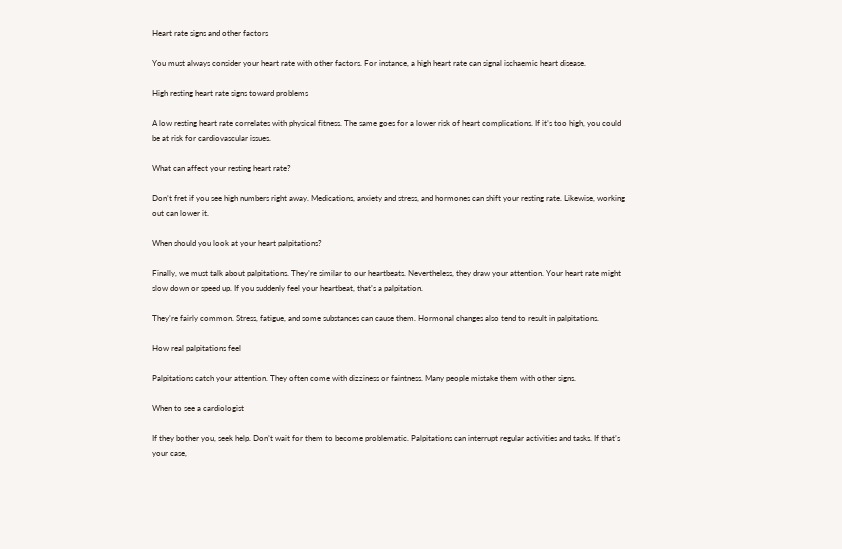Heart rate signs and other factors

You must always consider your heart rate with other factors. For instance, a high heart rate can signal ischaemic heart disease.

High resting heart rate signs toward problems

A low resting heart rate correlates with physical fitness. The same goes for a lower risk of heart complications. If it’s too high, you could be at risk for cardiovascular issues.

What can affect your resting heart rate?

Don’t fret if you see high numbers right away. Medications, anxiety and stress, and hormones can shift your resting rate. Likewise, working out can lower it.

When should you look at your heart palpitations?

Finally, we must talk about palpitations. They’re similar to our heartbeats. Nevertheless, they draw your attention. Your heart rate might slow down or speed up. If you suddenly feel your heartbeat, that’s a palpitation.

They’re fairly common. Stress, fatigue, and some substances can cause them. Hormonal changes also tend to result in palpitations.

How real palpitations feel

Palpitations catch your attention. They often come with dizziness or faintness. Many people mistake them with other signs.

When to see a cardiologist

If they bother you, seek help. Don’t wait for them to become problematic. Palpitations can interrupt regular activities and tasks. If that’s your case,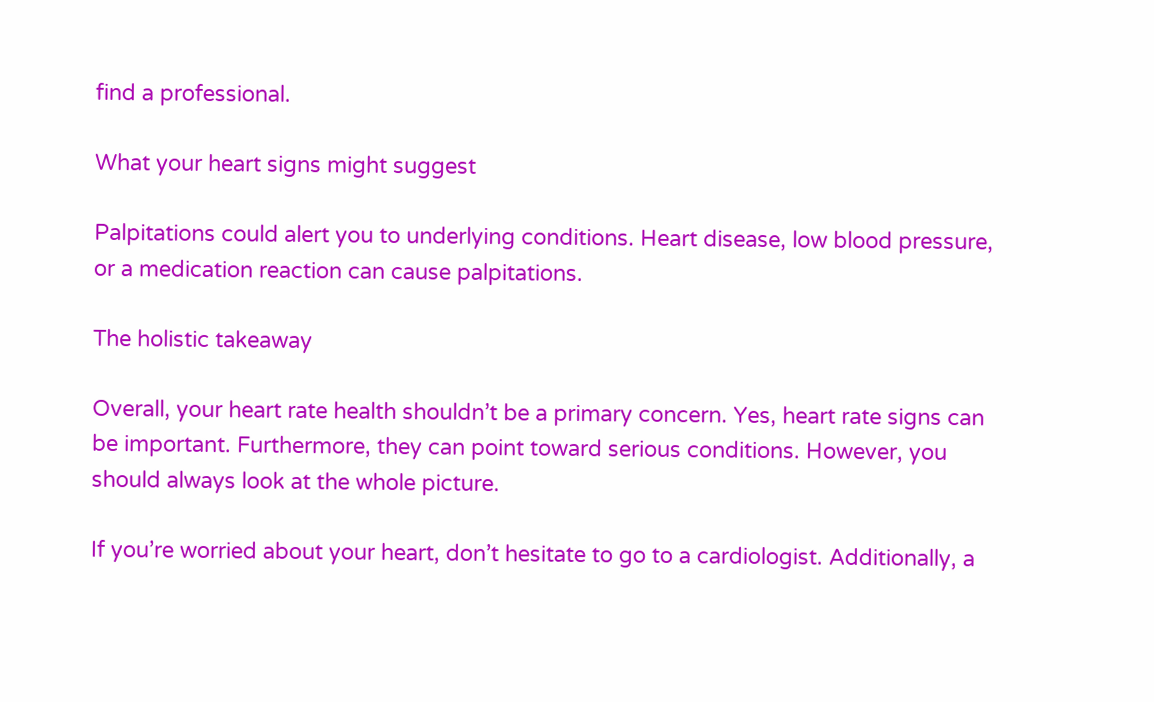find a professional.

What your heart signs might suggest

Palpitations could alert you to underlying conditions. Heart disease, low blood pressure, or a medication reaction can cause palpitations.

The holistic takeaway

Overall, your heart rate health shouldn’t be a primary concern. Yes, heart rate signs can be important. Furthermore, they can point toward serious conditions. However, you should always look at the whole picture.

If you’re worried about your heart, don’t hesitate to go to a cardiologist. Additionally, a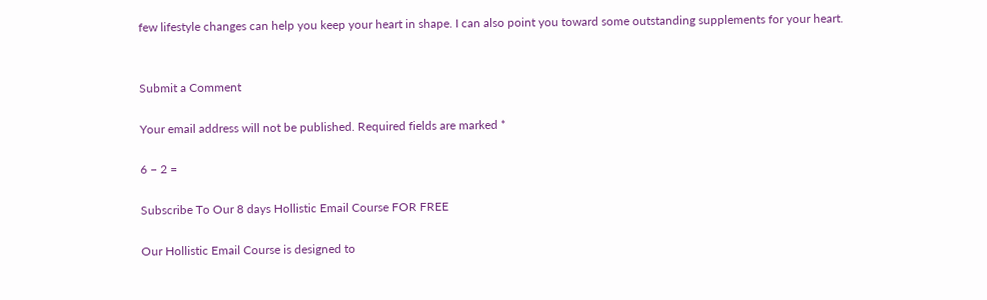few lifestyle changes can help you keep your heart in shape. I can also point you toward some outstanding supplements for your heart.


Submit a Comment

Your email address will not be published. Required fields are marked *

6 − 2 =

Subscribe To Our 8 days Hollistic Email Course FOR FREE

Our Hollistic Email Course is designed to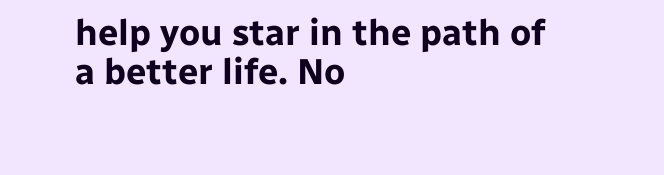help you star in the path of a better life. No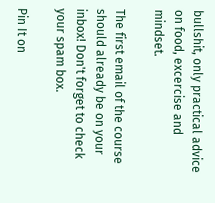bullshit, only practical advice on food, excercise and mindset.

The first email of the course should already be on your inbox! Don't forget to check your spam box.

Pin It on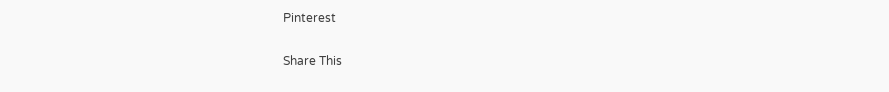Pinterest

Share This